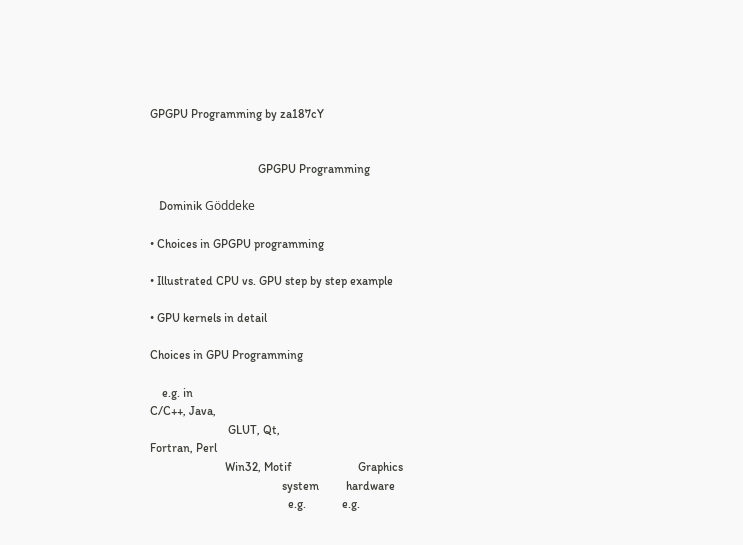GPGPU Programming by za187cY


                                    GPGPU Programming

   Dominik Göddeke

• Choices in GPGPU programming

• Illustrated CPU vs. GPU step by step example

• GPU kernels in detail

Choices in GPU Programming

    e.g. in
C/C++, Java,
                          GLUT, Qt,
Fortran, Perl
                         Win32, Motif                      Graphics
                                            system         hardware
                                              e.g.            e.g.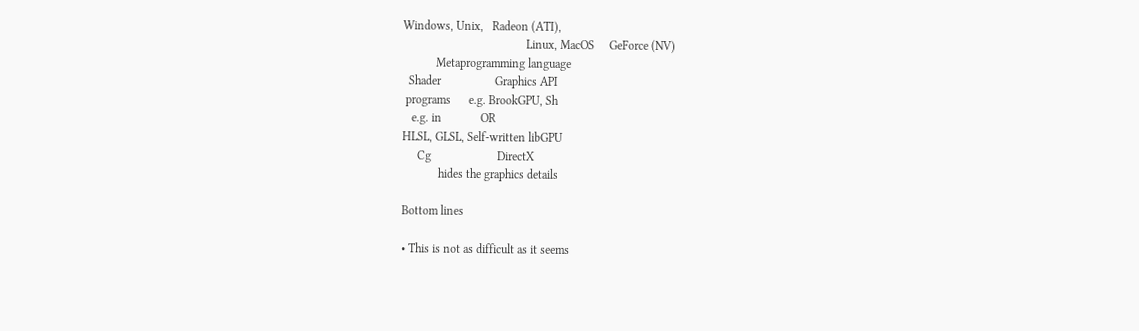Windows, Unix,   Radeon (ATI),
                                         Linux, MacOS     GeForce (NV)
           Metaprogramming language
  Shader                  Graphics API
 programs      e.g. BrookGPU, Sh
   e.g. in             OR
HLSL, GLSL, Self-written libGPU
     Cg                      DirectX
            hides the graphics details

Bottom lines

• This is not as difficult as it seems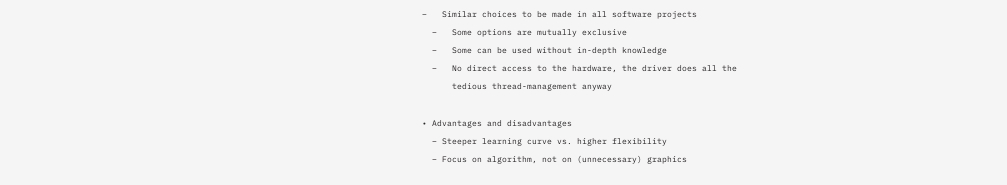–   Similar choices to be made in all software projects
  –   Some options are mutually exclusive
  –   Some can be used without in-depth knowledge
  –   No direct access to the hardware, the driver does all the
      tedious thread-management anyway

• Advantages and disadvantages
  – Steeper learning curve vs. higher flexibility
  – Focus on algorithm, not on (unnecessary) graphics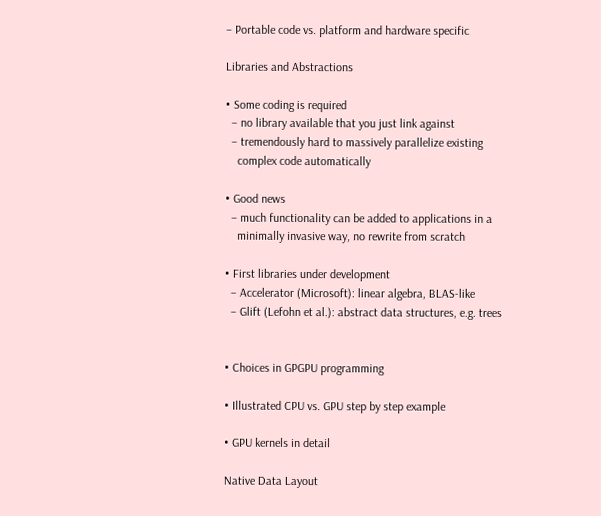– Portable code vs. platform and hardware specific

Libraries and Abstractions

• Some coding is required
  – no library available that you just link against
  – tremendously hard to massively parallelize existing
    complex code automatically

• Good news
  – much functionality can be added to applications in a
    minimally invasive way, no rewrite from scratch

• First libraries under development
  – Accelerator (Microsoft): linear algebra, BLAS-like
  – Glift (Lefohn et al.): abstract data structures, e.g. trees


• Choices in GPGPU programming

• Illustrated CPU vs. GPU step by step example

• GPU kernels in detail

Native Data Layout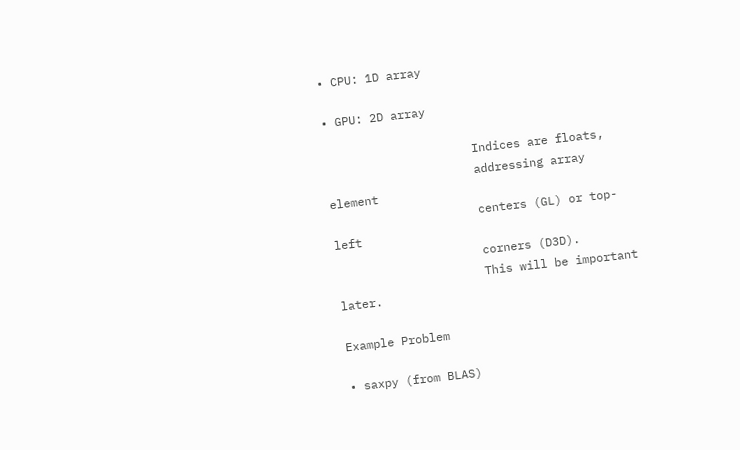• CPU: 1D array

• GPU: 2D array

                     Indices are floats,
                     addressing array element
                     centers (GL) or top-left
                     corners (D3D).
                     This will be important later.

Example Problem

• saxpy (from BLAS)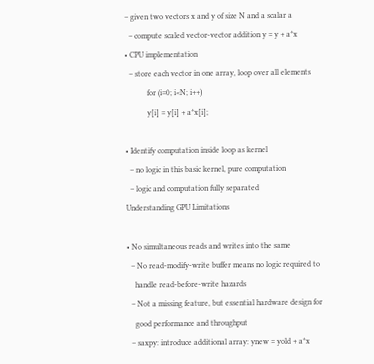– given two vectors x and y of size N and a scalar a
  – compute scaled vector-vector addition y = y + a*x
• CPU implementation
  – store each vector in one array, loop over all elements
           for (i=0; i<N; i++)
           y[i] = y[i] + a*x[i];

• Identify computation inside loop as kernel
  – no logic in this basic kernel, pure computation
  – logic and computation fully separated
Understanding GPU Limitations

• No simultaneous reads and writes into the same
  – No read-modify-write buffer means no logic required to
    handle read-before-write hazards
  – Not a missing feature, but essential hardware design for
    good performance and throughput
  – saxpy: introduce additional array: ynew = yold + a*x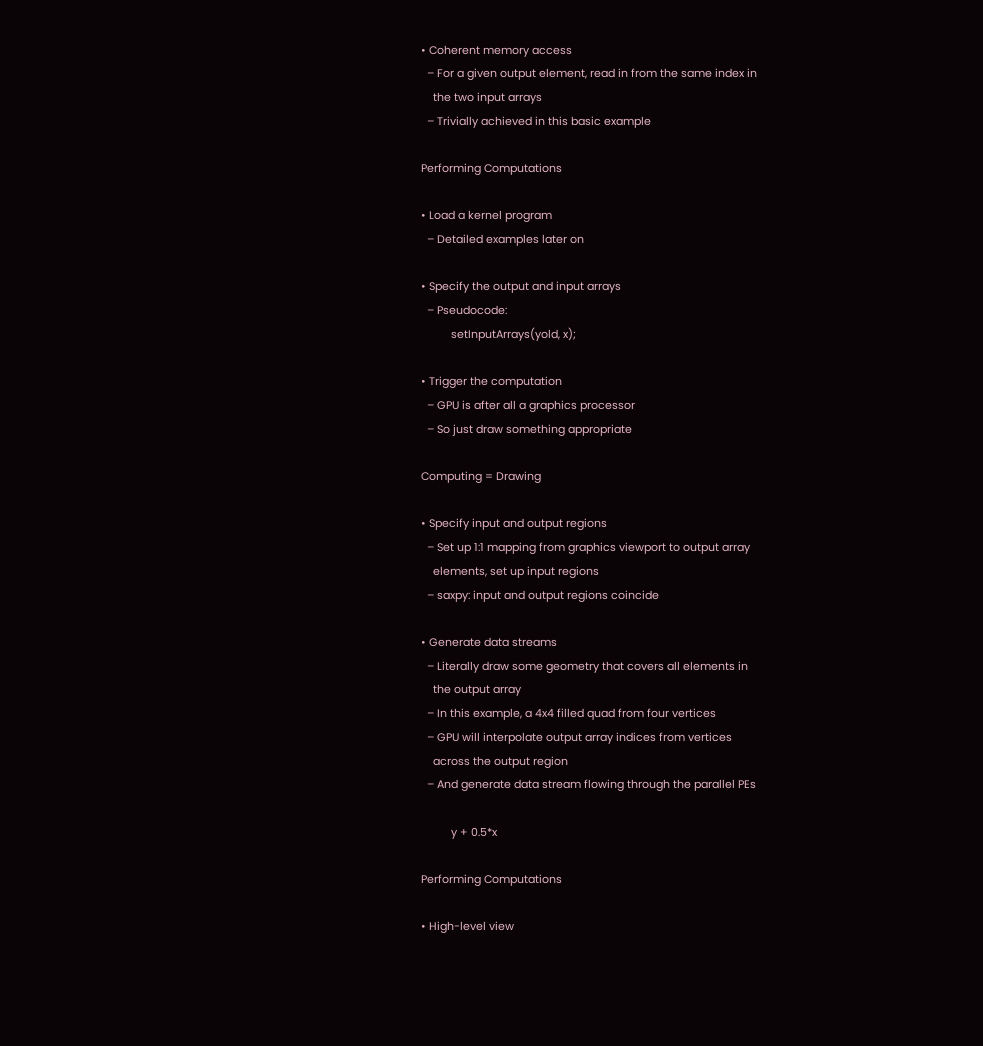• Coherent memory access
  – For a given output element, read in from the same index in
    the two input arrays
  – Trivially achieved in this basic example

Performing Computations

• Load a kernel program
  – Detailed examples later on

• Specify the output and input arrays
  – Pseudocode:
          setInputArrays(yold, x);

• Trigger the computation
  – GPU is after all a graphics processor
  – So just draw something appropriate

Computing = Drawing

• Specify input and output regions
  – Set up 1:1 mapping from graphics viewport to output array
    elements, set up input regions
  – saxpy: input and output regions coincide

• Generate data streams
  – Literally draw some geometry that covers all elements in
    the output array
  – In this example, a 4x4 filled quad from four vertices
  – GPU will interpolate output array indices from vertices
    across the output region
  – And generate data stream flowing through the parallel PEs

          y + 0.5*x

Performing Computations

• High-level view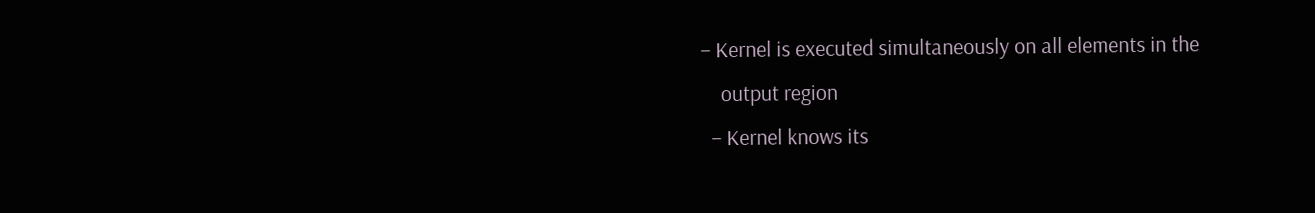– Kernel is executed simultaneously on all elements in the
    output region
  – Kernel knows its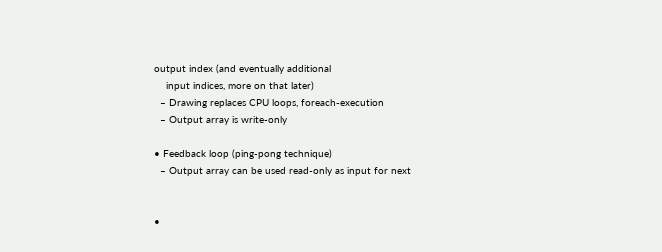output index (and eventually additional
    input indices, more on that later)
  – Drawing replaces CPU loops, foreach-execution
  – Output array is write-only

• Feedback loop (ping-pong technique)
  – Output array can be used read-only as input for next


•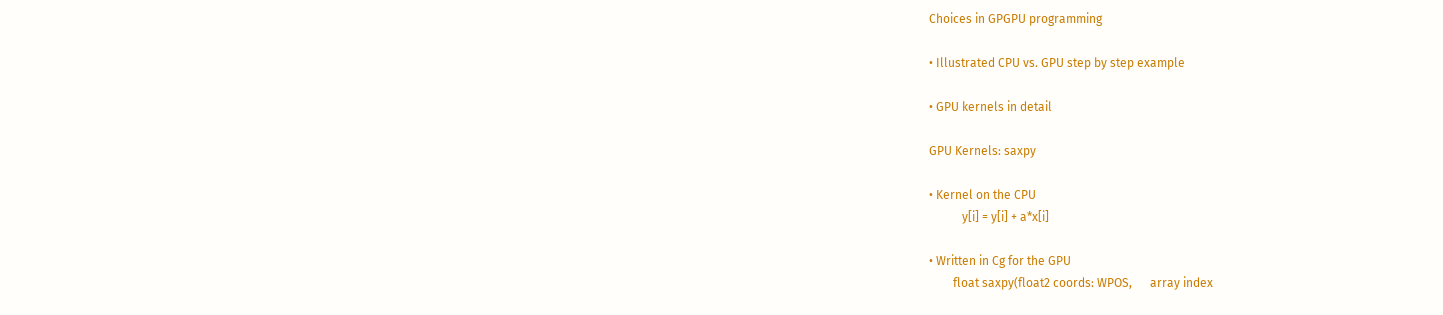Choices in GPGPU programming

• Illustrated CPU vs. GPU step by step example

• GPU kernels in detail

GPU Kernels: saxpy

• Kernel on the CPU
           y[i] = y[i] + a*x[i]

• Written in Cg for the GPU
        float saxpy(float2 coords: WPOS,      array index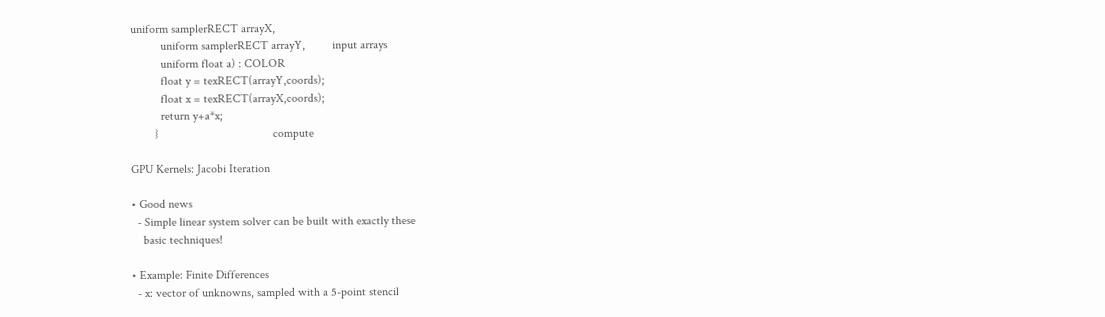uniform samplerRECT arrayX,
          uniform samplerRECT arrayY,         input arrays
          uniform float a) : COLOR
          float y = texRECT(arrayY,coords);
          float x = texRECT(arrayX,coords);
          return y+a*x;
        }                                      compute

GPU Kernels: Jacobi Iteration

• Good news
  - Simple linear system solver can be built with exactly these
    basic techniques!

• Example: Finite Differences
  - x: vector of unknowns, sampled with a 5-point stencil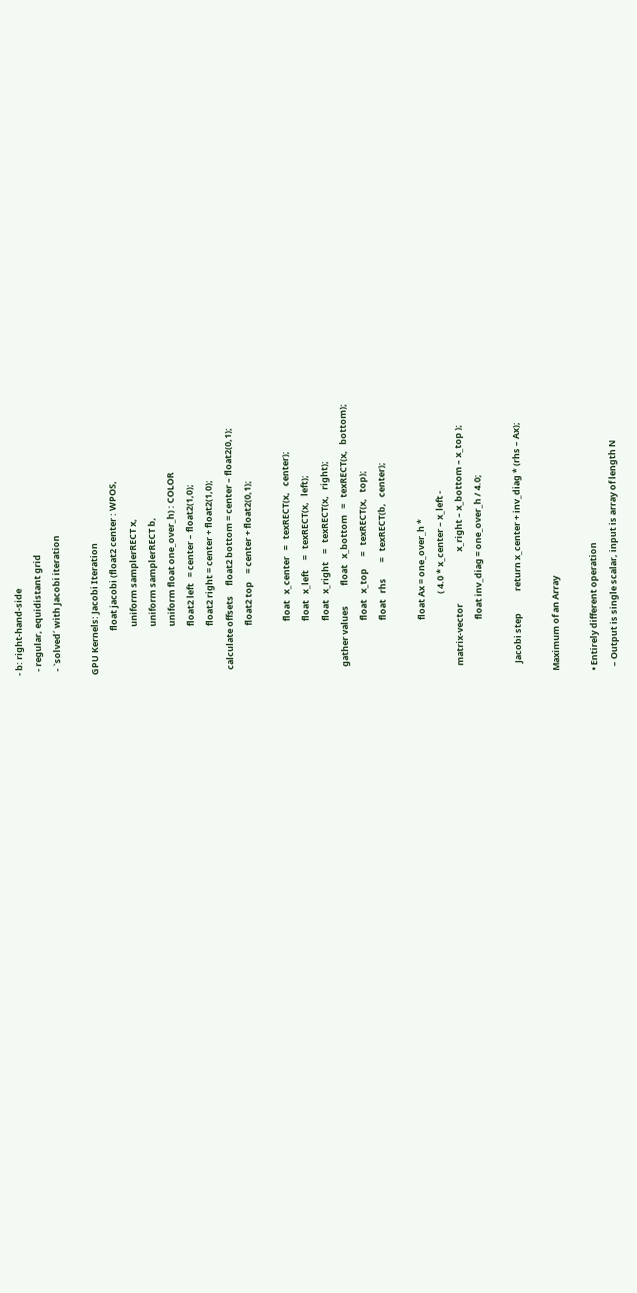- b: right-hand-side
  - regular, equidistant grid
  - `solved´ with Jacobi iteration

GPU Kernels: Jacobi Iteration
                      float jacobi (float2 center : WPOS,
                        uniform samplerRECT x,
                        uniform samplerRECT b,
                        uniform float one_over_h) : COLOR
                        float2 left   = center – float2(1,0);
                        float2 right = center + float2(1,0);
  calculate offsets     float2 bottom = center – float2(0,1);
                        float2 top    = center + float2(0,1);

                          float   x_center   =   texRECT(x,   center);
                          float   x_left     =   texRECT(x,   left);
                          float   x_right    =   texRECT(x,   right);
   gather values          float   x_bottom   =   texRECT(x,   bottom);
                          float   x_top      =   texRECT(x,   top);
                          float   rhs        =   texRECT(b,   center);

                          float Ax = one_over_h *
                                       ( 4.0 * x_center – x_left -
   matrix-vector                          x_right – x_bottom – x_top );
                          float inv_diag = one_over_h / 4.0;

    Jacobi step           return x_center + inv_diag * (rhs – Ax);

Maximum of an Array

• Entirely different operation
  – Output is single scalar, input is array of length N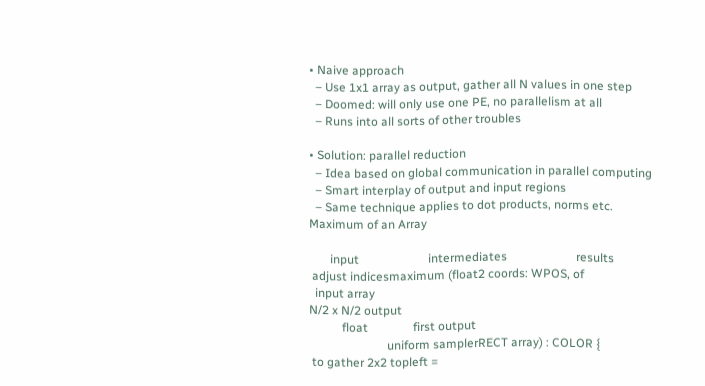• Naive approach
  – Use 1x1 array as output, gather all N values in one step
  – Doomed: will only use one PE, no parallelism at all
  – Runs into all sorts of other troubles

• Solution: parallel reduction
  – Idea based on global communication in parallel computing
  – Smart interplay of output and input regions
  – Same technique applies to dot products, norms etc.
Maximum of an Array

       input                       intermediates                       results
 adjust indicesmaximum (float2 coords: WPOS, of
  input array
N/2 x N/2 output
           float               first output
                          uniform samplerRECT array) : COLOR {
 to gather 2x2 topleft =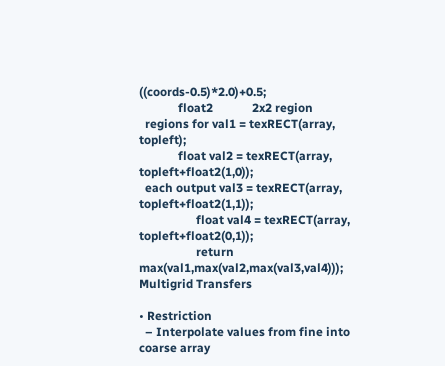((coords-0.5)*2.0)+0.5;
             float2             2x2 region
  regions for val1 = texRECT(array, topleft);
             float val2 = texRECT(array, topleft+float2(1,0));
  each output val3 = texRECT(array, topleft+float2(1,1));
                   float val4 = texRECT(array, topleft+float2(0,1));
                   return max(val1,max(val2,max(val3,val4)));
Multigrid Transfers

• Restriction
  – Interpolate values from fine into coarse array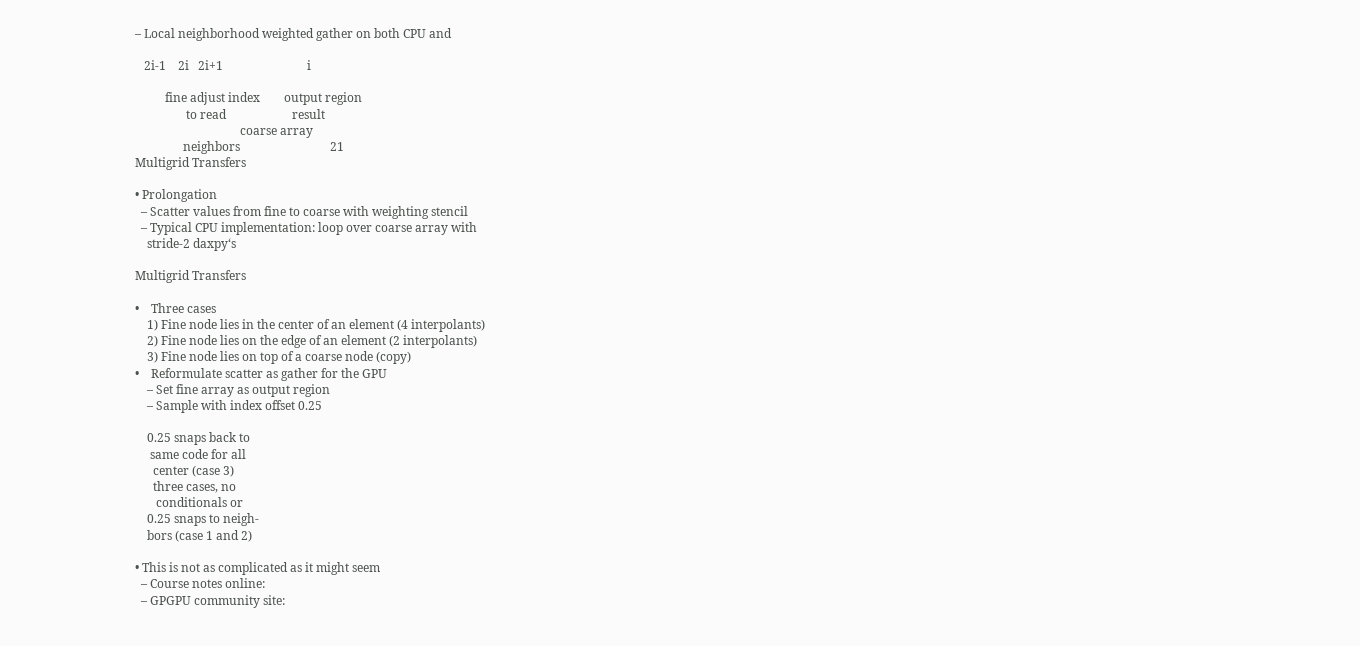– Local neighborhood weighted gather on both CPU and

   2i-1    2i   2i+1                            i

          fine adjust index        output region
                 to read                      result
                                   coarse array
                neighbors                              21
Multigrid Transfers

• Prolongation
  – Scatter values from fine to coarse with weighting stencil
  – Typical CPU implementation: loop over coarse array with
    stride-2 daxpy‘s

Multigrid Transfers

•    Three cases
    1) Fine node lies in the center of an element (4 interpolants)
    2) Fine node lies on the edge of an element (2 interpolants)
    3) Fine node lies on top of a coarse node (copy)
•    Reformulate scatter as gather for the GPU
    – Set fine array as output region
    – Sample with index offset 0.25

    0.25 snaps back to
     same code for all
      center (case 3)
      three cases, no
       conditionals or
    0.25 snaps to neigh-
    bors (case 1 and 2)

• This is not as complicated as it might seem
  – Course notes online:
  – GPGPU community site: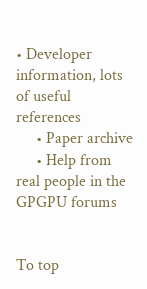• Developer information, lots of useful references
     • Paper archive
     • Help from real people in the GPGPU forums


To top